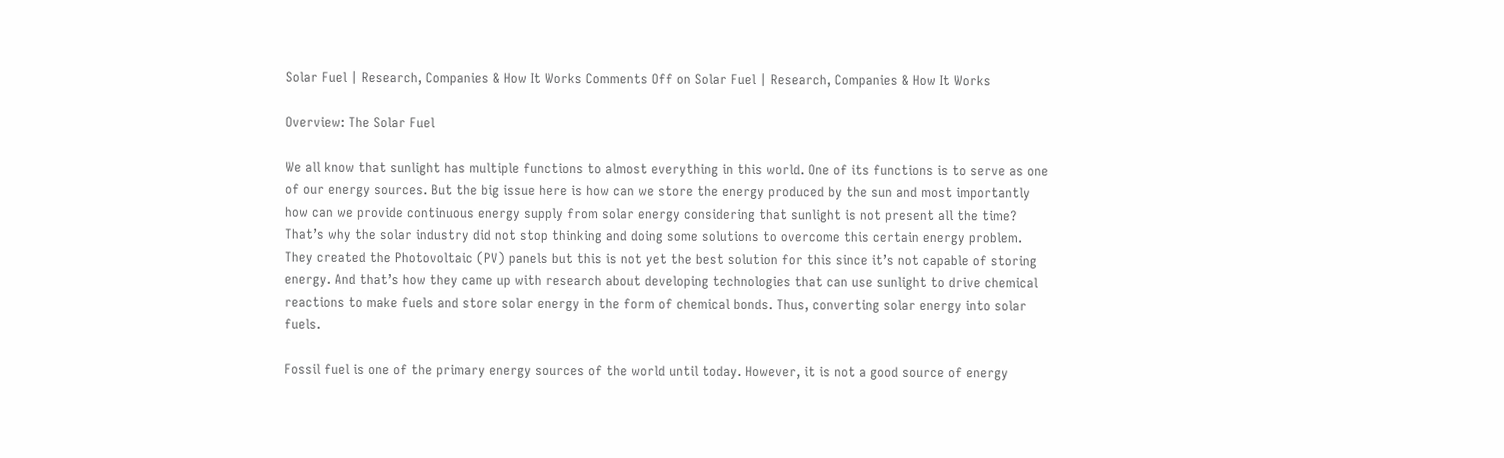Solar Fuel | Research, Companies & How It Works Comments Off on Solar Fuel | Research, Companies & How It Works

Overview: The Solar Fuel

We all know that sunlight has multiple functions to almost everything in this world. One of its functions is to serve as one of our energy sources. But the big issue here is how can we store the energy produced by the sun and most importantly how can we provide continuous energy supply from solar energy considering that sunlight is not present all the time? That’s why the solar industry did not stop thinking and doing some solutions to overcome this certain energy problem. They created the Photovoltaic (PV) panels but this is not yet the best solution for this since it’s not capable of storing energy. And that’s how they came up with research about developing technologies that can use sunlight to drive chemical reactions to make fuels and store solar energy in the form of chemical bonds. Thus, converting solar energy into solar fuels.

Fossil fuel is one of the primary energy sources of the world until today. However, it is not a good source of energy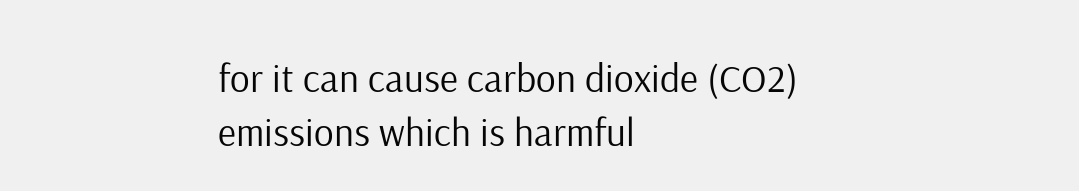for it can cause carbon dioxide (CO2) emissions which is harmful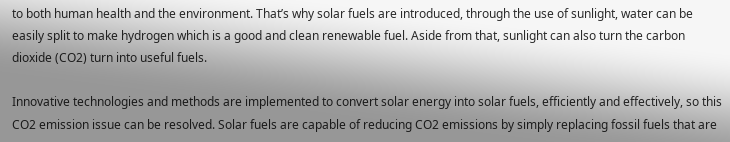to both human health and the environment. That’s why solar fuels are introduced, through the use of sunlight, water can be easily split to make hydrogen which is a good and clean renewable fuel. Aside from that, sunlight can also turn the carbon dioxide (CO2) turn into useful fuels.

Innovative technologies and methods are implemented to convert solar energy into solar fuels, efficiently and effectively, so this CO2 emission issue can be resolved. Solar fuels are capable of reducing CO2 emissions by simply replacing fossil fuels that are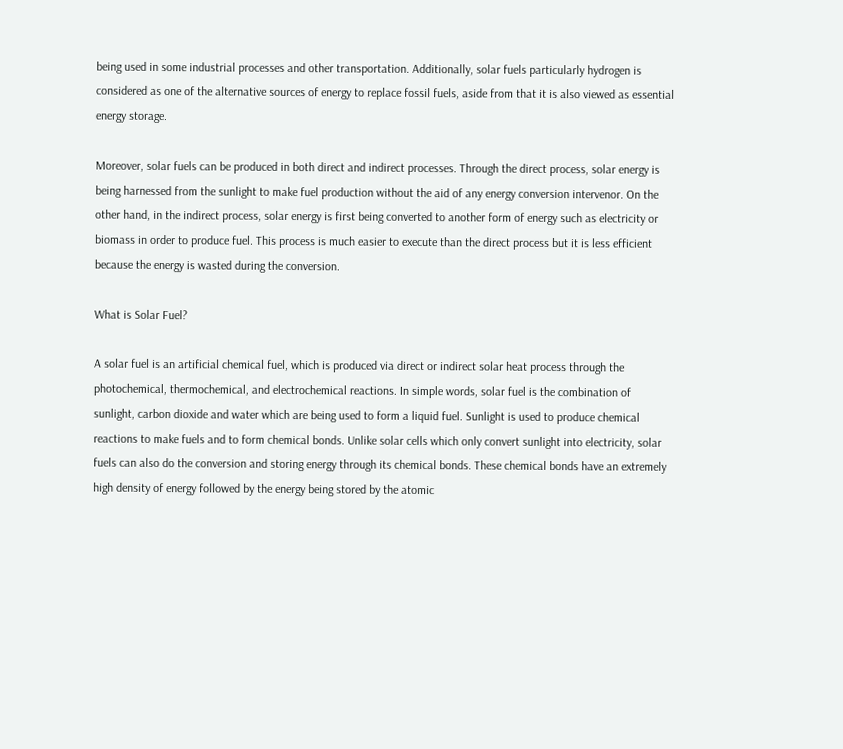being used in some industrial processes and other transportation. Additionally, solar fuels particularly hydrogen is considered as one of the alternative sources of energy to replace fossil fuels, aside from that it is also viewed as essential energy storage.

Moreover, solar fuels can be produced in both direct and indirect processes. Through the direct process, solar energy is being harnessed from the sunlight to make fuel production without the aid of any energy conversion intervenor. On the other hand, in the indirect process, solar energy is first being converted to another form of energy such as electricity or biomass in order to produce fuel. This process is much easier to execute than the direct process but it is less efficient because the energy is wasted during the conversion.

What is Solar Fuel?

A solar fuel is an artificial chemical fuel, which is produced via direct or indirect solar heat process through the photochemical, thermochemical, and electrochemical reactions. In simple words, solar fuel is the combination of sunlight, carbon dioxide and water which are being used to form a liquid fuel. Sunlight is used to produce chemical reactions to make fuels and to form chemical bonds. Unlike solar cells which only convert sunlight into electricity, solar fuels can also do the conversion and storing energy through its chemical bonds. These chemical bonds have an extremely high density of energy followed by the energy being stored by the atomic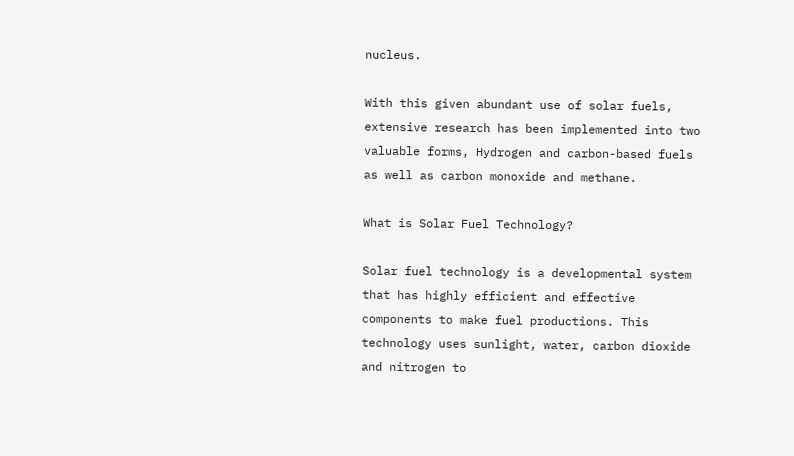nucleus.

With this given abundant use of solar fuels, extensive research has been implemented into two valuable forms, Hydrogen and carbon-based fuels as well as carbon monoxide and methane.

What is Solar Fuel Technology?

Solar fuel technology is a developmental system that has highly efficient and effective components to make fuel productions. This technology uses sunlight, water, carbon dioxide and nitrogen to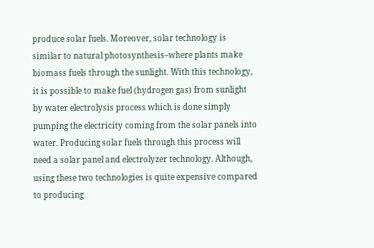produce solar fuels. Moreover, solar technology is similar to natural photosynthesis–where plants make biomass fuels through the sunlight. With this technology, it is possible to make fuel (hydrogen gas) from sunlight by water electrolysis process which is done simply pumping the electricity coming from the solar panels into water. Producing solar fuels through this process will need a solar panel and electrolyzer technology. Although, using these two technologies is quite expensive compared to producing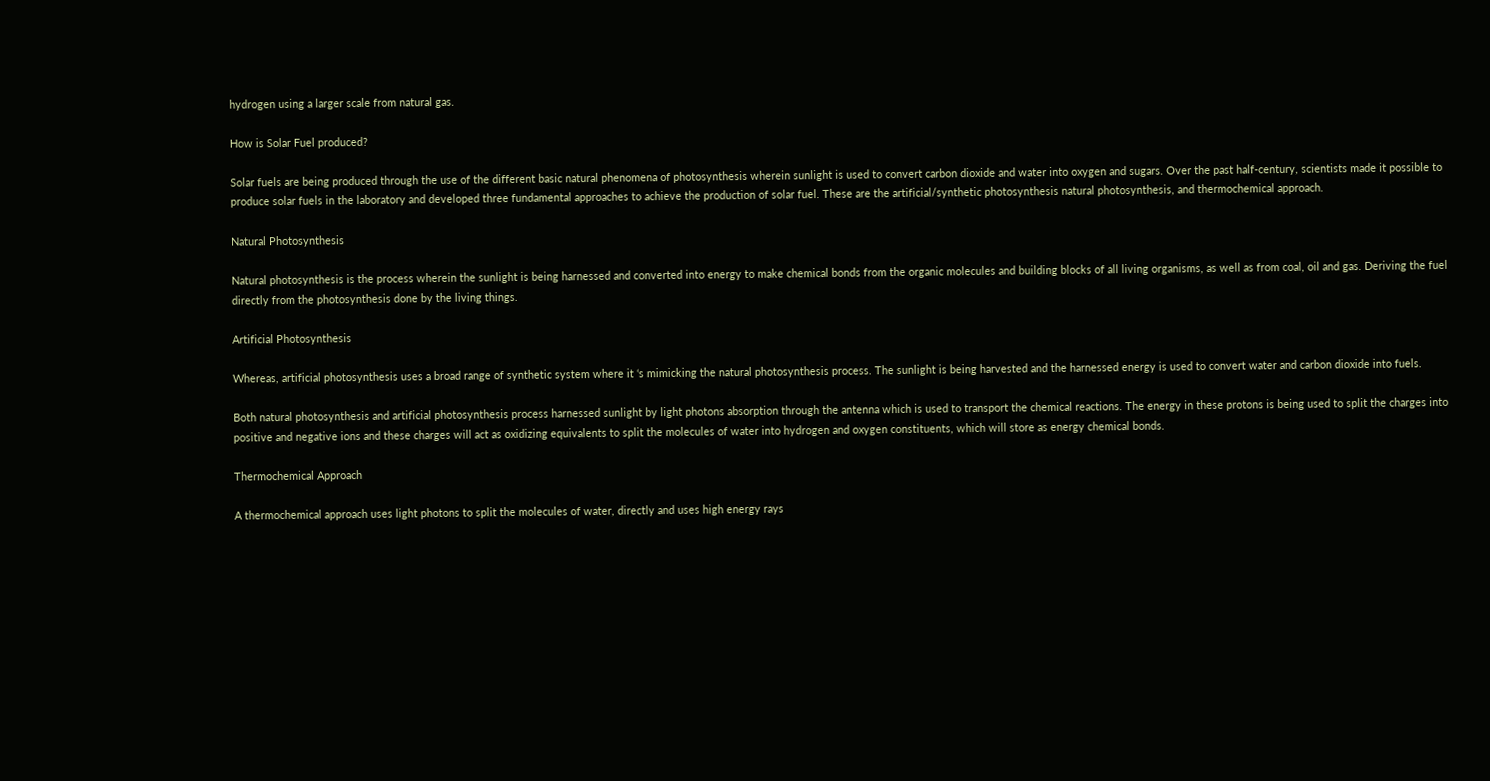hydrogen using a larger scale from natural gas.

How is Solar Fuel produced?

Solar fuels are being produced through the use of the different basic natural phenomena of photosynthesis wherein sunlight is used to convert carbon dioxide and water into oxygen and sugars. Over the past half-century, scientists made it possible to produce solar fuels in the laboratory and developed three fundamental approaches to achieve the production of solar fuel. These are the artificial/synthetic photosynthesis natural photosynthesis, and thermochemical approach.

Natural Photosynthesis

Natural photosynthesis is the process wherein the sunlight is being harnessed and converted into energy to make chemical bonds from the organic molecules and building blocks of all living organisms, as well as from coal, oil and gas. Deriving the fuel directly from the photosynthesis done by the living things.

Artificial Photosynthesis

Whereas, artificial photosynthesis uses a broad range of synthetic system where it ‘s mimicking the natural photosynthesis process. The sunlight is being harvested and the harnessed energy is used to convert water and carbon dioxide into fuels.

Both natural photosynthesis and artificial photosynthesis process harnessed sunlight by light photons absorption through the antenna which is used to transport the chemical reactions. The energy in these protons is being used to split the charges into positive and negative ions and these charges will act as oxidizing equivalents to split the molecules of water into hydrogen and oxygen constituents, which will store as energy chemical bonds.

Thermochemical Approach

A thermochemical approach uses light photons to split the molecules of water, directly and uses high energy rays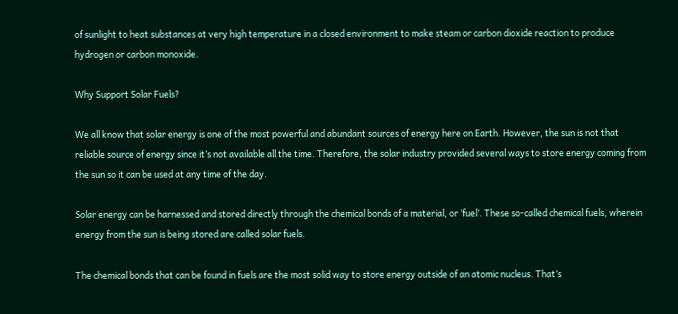of sunlight to heat substances at very high temperature in a closed environment to make steam or carbon dioxide reaction to produce hydrogen or carbon monoxide.

Why Support Solar Fuels?

We all know that solar energy is one of the most powerful and abundant sources of energy here on Earth. However, the sun is not that reliable source of energy since it’s not available all the time. Therefore, the solar industry provided several ways to store energy coming from the sun so it can be used at any time of the day.

Solar energy can be harnessed and stored directly through the chemical bonds of a material, or ‘fuel’. These so-called chemical fuels, wherein energy from the sun is being stored are called solar fuels.

The chemical bonds that can be found in fuels are the most solid way to store energy outside of an atomic nucleus. That’s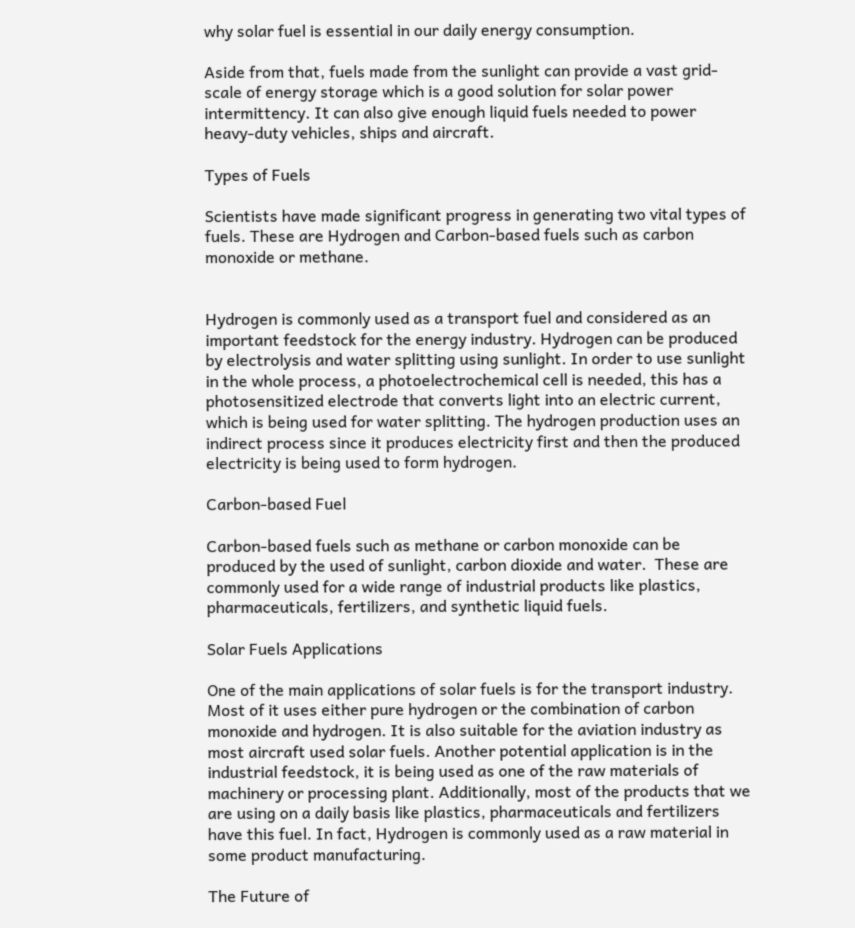why solar fuel is essential in our daily energy consumption.

Aside from that, fuels made from the sunlight can provide a vast grid-scale of energy storage which is a good solution for solar power intermittency. It can also give enough liquid fuels needed to power heavy-duty vehicles, ships and aircraft.

Types of Fuels

Scientists have made significant progress in generating two vital types of fuels. These are Hydrogen and Carbon-based fuels such as carbon monoxide or methane.


Hydrogen is commonly used as a transport fuel and considered as an important feedstock for the energy industry. Hydrogen can be produced by electrolysis and water splitting using sunlight. In order to use sunlight in the whole process, a photoelectrochemical cell is needed, this has a photosensitized electrode that converts light into an electric current, which is being used for water splitting. The hydrogen production uses an indirect process since it produces electricity first and then the produced electricity is being used to form hydrogen.

Carbon-based Fuel

Carbon-based fuels such as methane or carbon monoxide can be produced by the used of sunlight, carbon dioxide and water.  These are commonly used for a wide range of industrial products like plastics, pharmaceuticals, fertilizers, and synthetic liquid fuels.

Solar Fuels Applications

One of the main applications of solar fuels is for the transport industry. Most of it uses either pure hydrogen or the combination of carbon monoxide and hydrogen. It is also suitable for the aviation industry as most aircraft used solar fuels. Another potential application is in the industrial feedstock, it is being used as one of the raw materials of machinery or processing plant. Additionally, most of the products that we are using on a daily basis like plastics, pharmaceuticals and fertilizers have this fuel. In fact, Hydrogen is commonly used as a raw material in some product manufacturing.

The Future of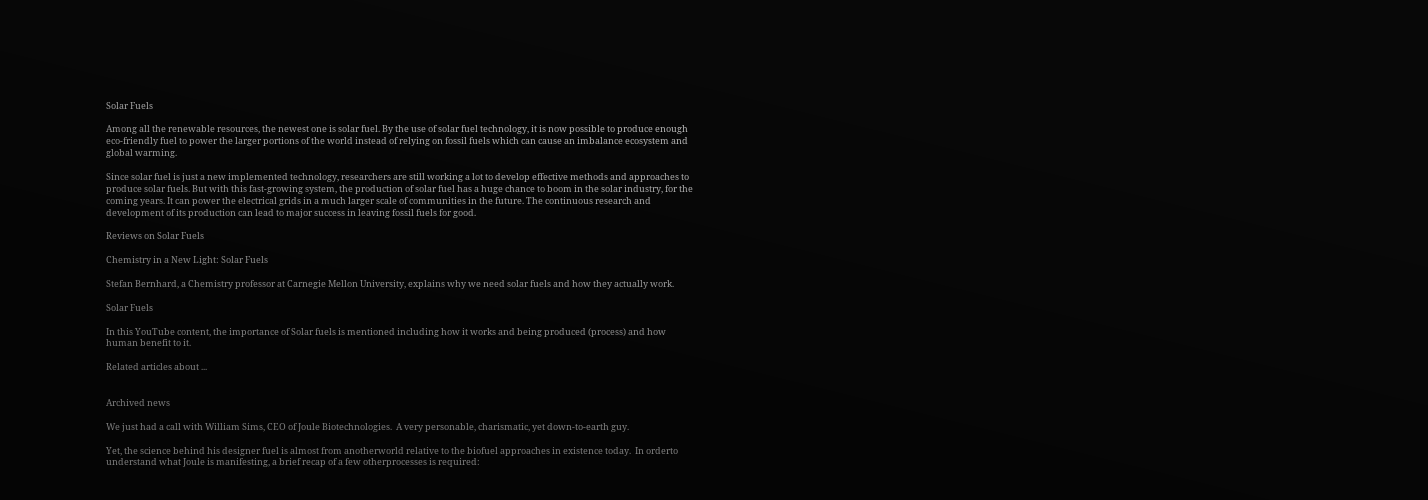Solar Fuels

Among all the renewable resources, the newest one is solar fuel. By the use of solar fuel technology, it is now possible to produce enough eco-friendly fuel to power the larger portions of the world instead of relying on fossil fuels which can cause an imbalance ecosystem and global warming.

Since solar fuel is just a new implemented technology, researchers are still working a lot to develop effective methods and approaches to produce solar fuels. But with this fast-growing system, the production of solar fuel has a huge chance to boom in the solar industry, for the coming years. It can power the electrical grids in a much larger scale of communities in the future. The continuous research and development of its production can lead to major success in leaving fossil fuels for good.

Reviews on Solar Fuels

Chemistry in a New Light: Solar Fuels

Stefan Bernhard, a Chemistry professor at Carnegie Mellon University, explains why we need solar fuels and how they actually work.

Solar Fuels

In this YouTube content, the importance of Solar fuels is mentioned including how it works and being produced (process) and how human benefit to it.

Related articles about ...


Archived news

We just had a call with William Sims, CEO of Joule Biotechnologies.  A very personable, charismatic, yet down-to-earth guy.

Yet, the science behind his designer fuel is almost from anotherworld relative to the biofuel approaches in existence today.  In orderto understand what Joule is manifesting, a brief recap of a few otherprocesses is required: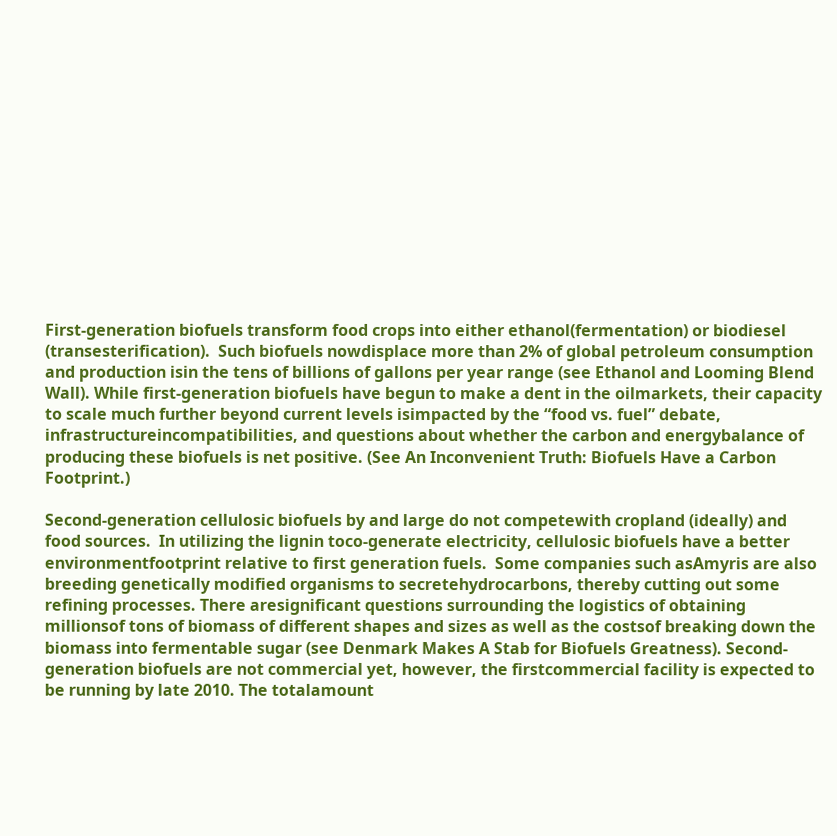First-generation biofuels transform food crops into either ethanol(fermentation) or biodiesel (transesterification).  Such biofuels nowdisplace more than 2% of global petroleum consumption and production isin the tens of billions of gallons per year range (see Ethanol and Looming Blend Wall). While first-generation biofuels have begun to make a dent in the oilmarkets, their capacity to scale much further beyond current levels isimpacted by the “food vs. fuel” debate, infrastructureincompatibilities, and questions about whether the carbon and energybalance of producing these biofuels is net positive. (See An Inconvenient Truth: Biofuels Have a Carbon Footprint.)

Second-generation cellulosic biofuels by and large do not competewith cropland (ideally) and food sources.  In utilizing the lignin toco-generate electricity, cellulosic biofuels have a better environmentfootprint relative to first generation fuels.  Some companies such asAmyris are also breeding genetically modified organisms to secretehydrocarbons, thereby cutting out some refining processes. There aresignificant questions surrounding the logistics of obtaining millionsof tons of biomass of different shapes and sizes as well as the costsof breaking down the biomass into fermentable sugar (see Denmark Makes A Stab for Biofuels Greatness). Second-generation biofuels are not commercial yet, however, the firstcommercial facility is expected to be running by late 2010. The totalamount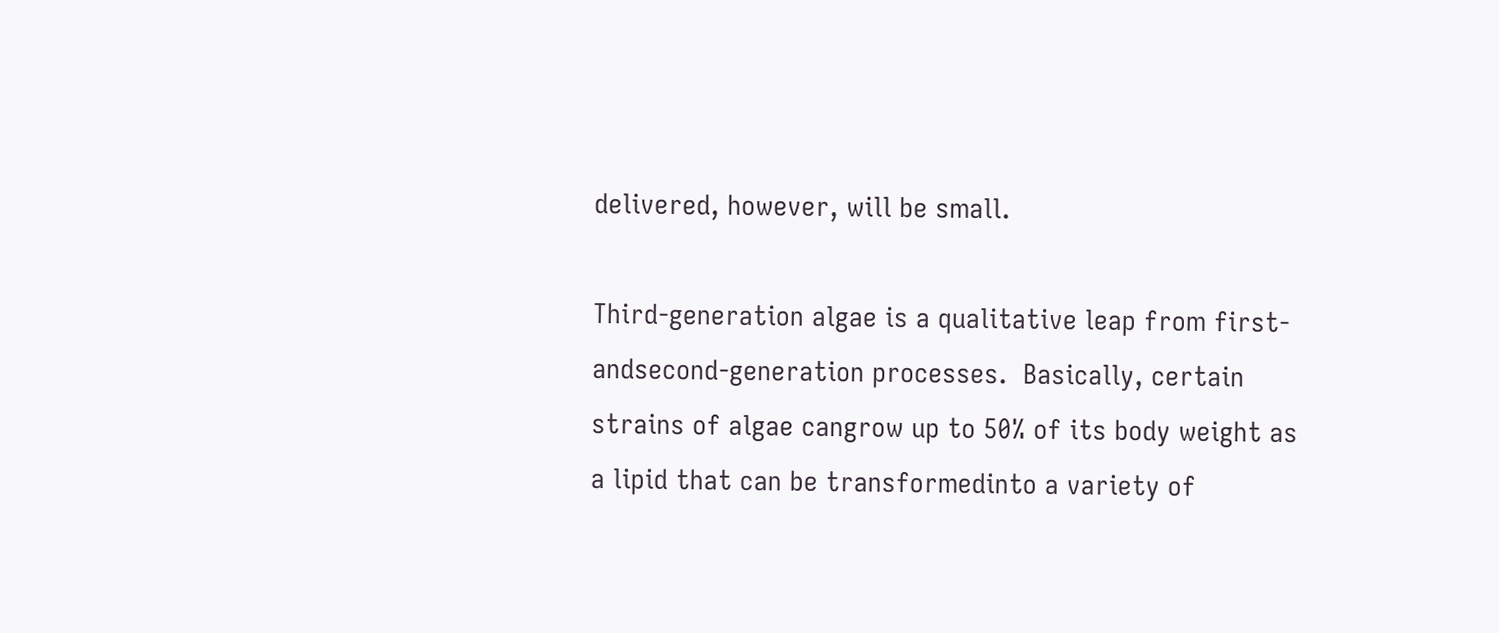delivered, however, will be small.

Third-generation algae is a qualitative leap from first- andsecond-generation processes.  Basically, certain strains of algae cangrow up to 50% of its body weight as a lipid that can be transformedinto a variety of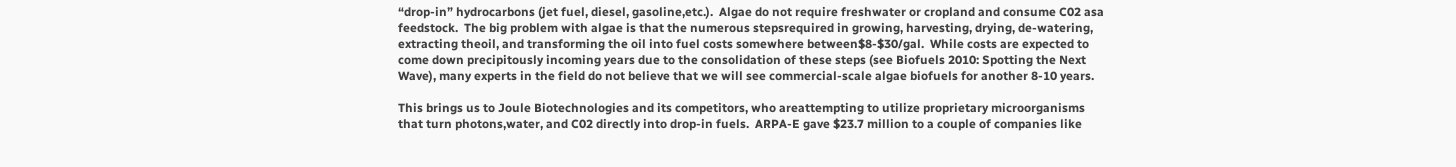“drop-in” hydrocarbons (jet fuel, diesel, gasoline,etc.).  Algae do not require freshwater or cropland and consume C02 asa feedstock.  The big problem with algae is that the numerous stepsrequired in growing, harvesting, drying, de-watering, extracting theoil, and transforming the oil into fuel costs somewhere between$8-$30/gal.  While costs are expected to come down precipitously incoming years due to the consolidation of these steps (see Biofuels 2010: Spotting the Next Wave), many experts in the field do not believe that we will see commercial-scale algae biofuels for another 8-10 years.

This brings us to Joule Biotechnologies and its competitors, who areattempting to utilize proprietary microorganisms that turn photons,water, and C02 directly into drop-in fuels.  ARPA-E gave $23.7 million to a couple of companies like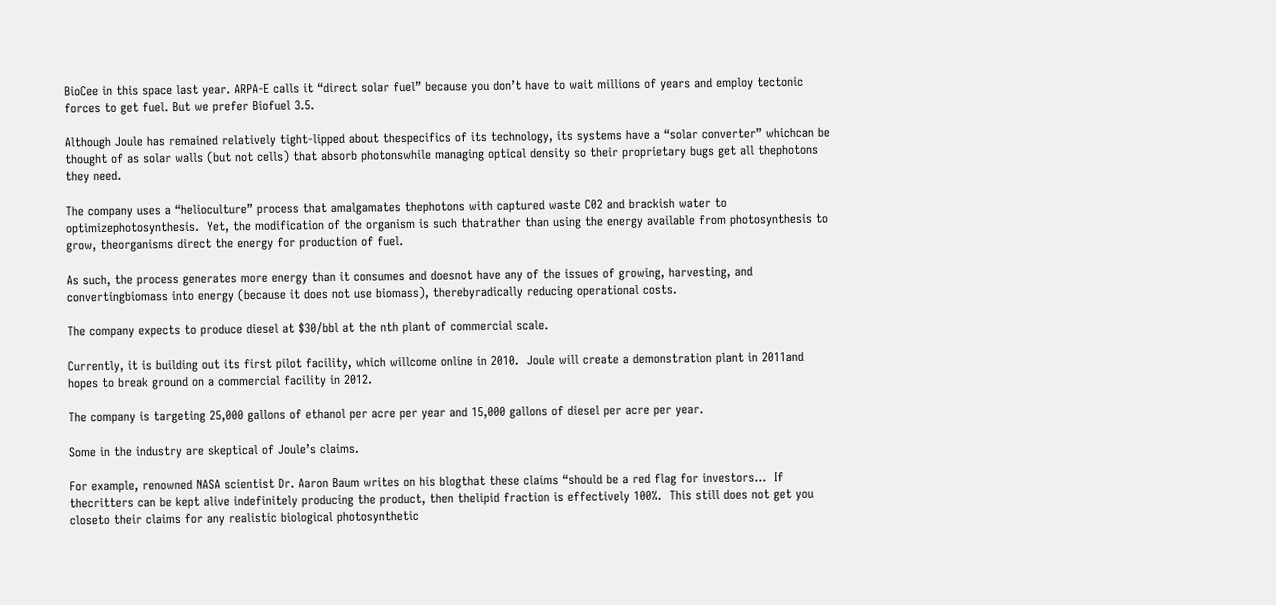BioCee in this space last year. ARPA-E calls it “direct solar fuel” because you don’t have to wait millions of years and employ tectonic forces to get fuel. But we prefer Biofuel 3.5.

Although Joule has remained relatively tight-lipped about thespecifics of its technology, its systems have a “solar converter” whichcan be thought of as solar walls (but not cells) that absorb photonswhile managing optical density so their proprietary bugs get all thephotons they need.

The company uses a “helioculture” process that amalgamates thephotons with captured waste C02 and brackish water to optimizephotosynthesis.  Yet, the modification of the organism is such thatrather than using the energy available from photosynthesis to grow, theorganisms direct the energy for production of fuel.

As such, the process generates more energy than it consumes and doesnot have any of the issues of growing, harvesting, and convertingbiomass into energy (because it does not use biomass), therebyradically reducing operational costs.

The company expects to produce diesel at $30/bbl at the nth plant of commercial scale.

Currently, it is building out its first pilot facility, which willcome online in 2010.  Joule will create a demonstration plant in 2011and hopes to break ground on a commercial facility in 2012.

The company is targeting 25,000 gallons of ethanol per acre per year and 15,000 gallons of diesel per acre per year.

Some in the industry are skeptical of Joule’s claims.

For example, renowned NASA scientist Dr. Aaron Baum writes on his blogthat these claims “should be a red flag for investors…  If thecritters can be kept alive indefinitely producing the product, then thelipid fraction is effectively 100%.  This still does not get you closeto their claims for any realistic biological photosynthetic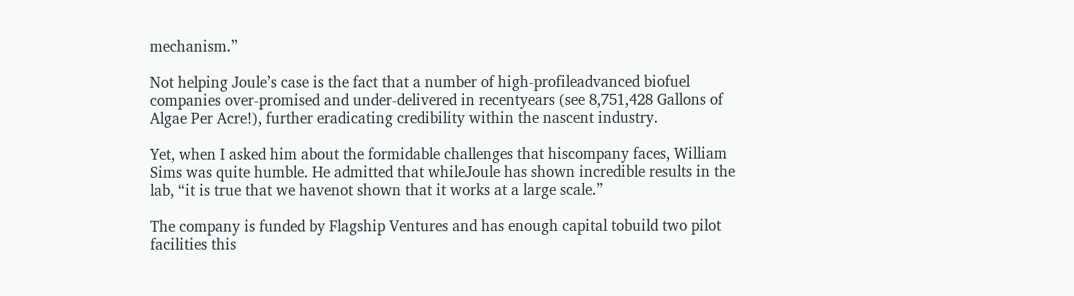mechanism.”

Not helping Joule’s case is the fact that a number of high-profileadvanced biofuel companies over-promised and under-delivered in recentyears (see 8,751,428 Gallons of Algae Per Acre!), further eradicating credibility within the nascent industry.

Yet, when I asked him about the formidable challenges that hiscompany faces, William Sims was quite humble. He admitted that whileJoule has shown incredible results in the lab, “it is true that we havenot shown that it works at a large scale.”

The company is funded by Flagship Ventures and has enough capital tobuild two pilot facilities this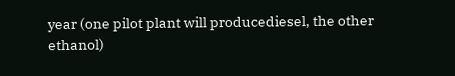year (one pilot plant will producediesel, the other ethanol)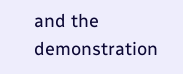and the demonstration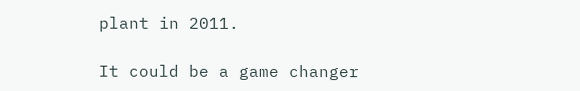plant in 2011.

It could be a game changer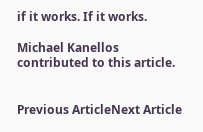if it works. If it works.

Michael Kanellos contributed to this article.


Previous ArticleNext Article